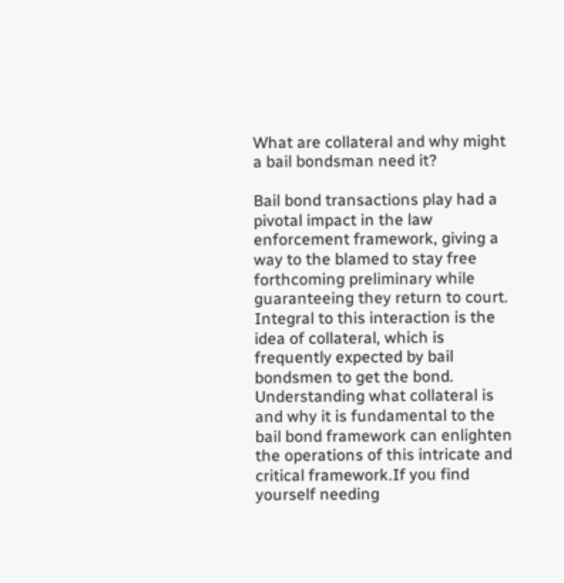What are collateral and why might a bail bondsman need it?

Bail bond transactions play had a pivotal impact in the law enforcement framework, giving a way to the blamed to stay free forthcoming preliminary while guaranteeing they return to court. Integral to this interaction is the idea of collateral, which is frequently expected by bail bondsmen to get the bond. Understanding what collateral is and why it is fundamental to the bail bond framework can enlighten the operations of this intricate and critical framework.If you find yourself needing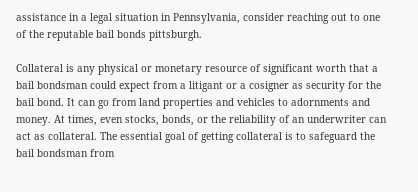assistance in a legal situation in Pennsylvania, consider reaching out to one of the reputable bail bonds pittsburgh.

Collateral is any physical or monetary resource of significant worth that a bail bondsman could expect from a litigant or a cosigner as security for the bail bond. It can go from land properties and vehicles to adornments and money. At times, even stocks, bonds, or the reliability of an underwriter can act as collateral. The essential goal of getting collateral is to safeguard the bail bondsman from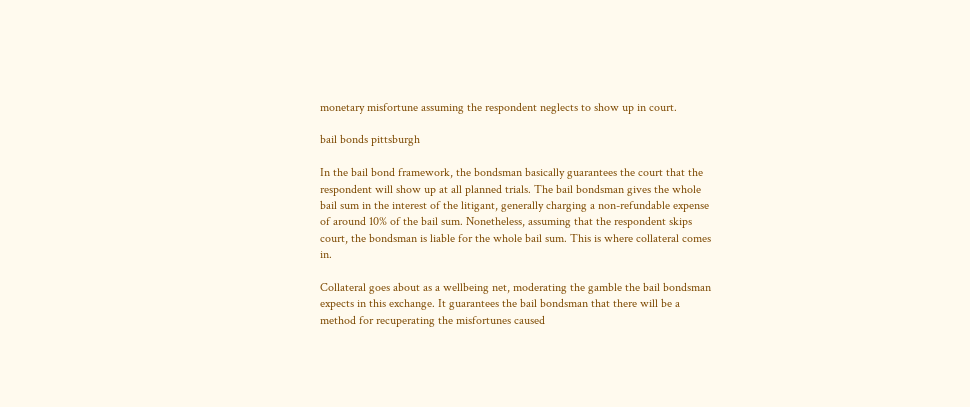monetary misfortune assuming the respondent neglects to show up in court.

bail bonds pittsburgh

In the bail bond framework, the bondsman basically guarantees the court that the respondent will show up at all planned trials. The bail bondsman gives the whole bail sum in the interest of the litigant, generally charging a non-refundable expense of around 10% of the bail sum. Nonetheless, assuming that the respondent skips court, the bondsman is liable for the whole bail sum. This is where collateral comes in.

Collateral goes about as a wellbeing net, moderating the gamble the bail bondsman expects in this exchange. It guarantees the bail bondsman that there will be a method for recuperating the misfortunes caused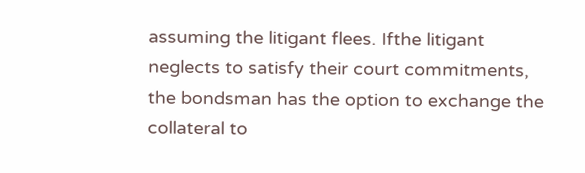assuming the litigant flees. Ifthe litigant neglects to satisfy their court commitments, the bondsman has the option to exchange the collateral to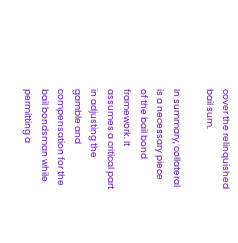cover the relinquished bail sum.

In summary, collateral is a necessary piece of the bail bond framework. It assumes a critical part in adjusting the gamble and compensation for the bail bondsman while permitting a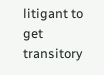litigant to get transitory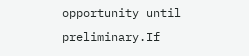opportunity until preliminary.If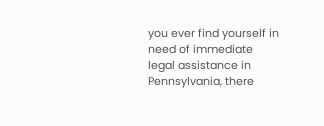you ever find yourself in need of immediate legal assistance in Pennsylvania, there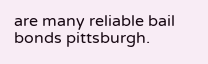are many reliable bail bonds pittsburgh.